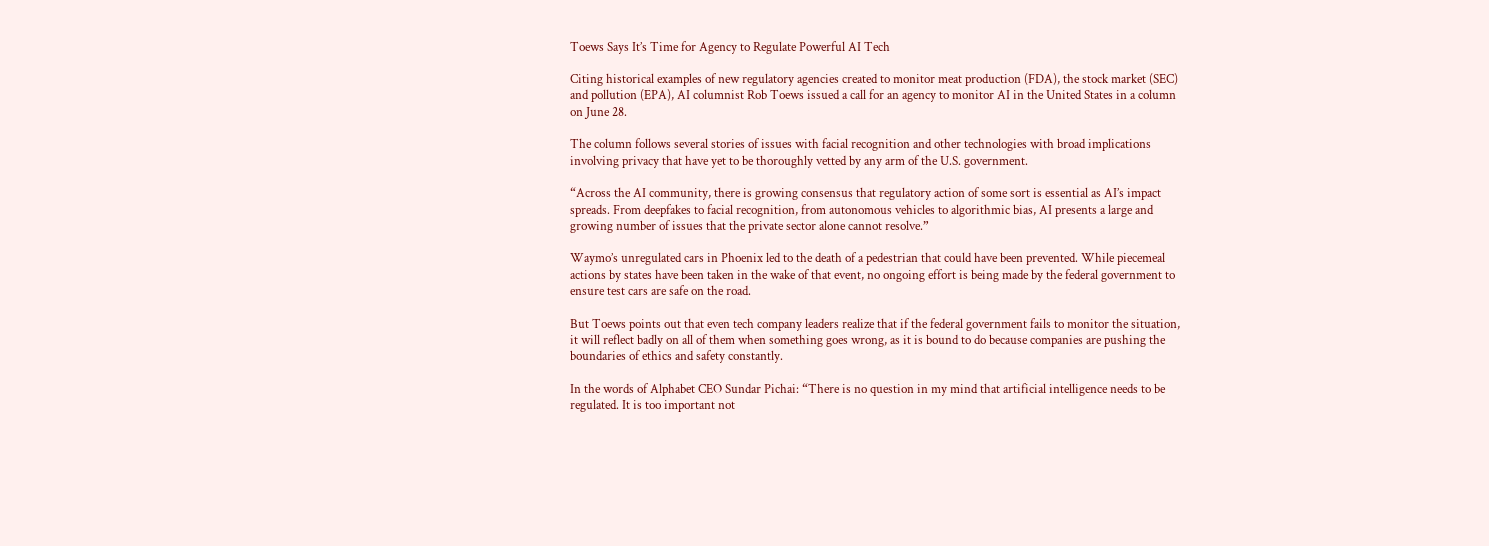Toews Says It’s Time for Agency to Regulate Powerful AI Tech

Citing historical examples of new regulatory agencies created to monitor meat production (FDA), the stock market (SEC) and pollution (EPA), AI columnist Rob Toews issued a call for an agency to monitor AI in the United States in a column on June 28.

The column follows several stories of issues with facial recognition and other technologies with broad implications involving privacy that have yet to be thoroughly vetted by any arm of the U.S. government.

“Across the AI community, there is growing consensus that regulatory action of some sort is essential as AI’s impact spreads. From deepfakes to facial recognition, from autonomous vehicles to algorithmic bias, AI presents a large and growing number of issues that the private sector alone cannot resolve.”

Waymo’s unregulated cars in Phoenix led to the death of a pedestrian that could have been prevented. While piecemeal actions by states have been taken in the wake of that event, no ongoing effort is being made by the federal government to ensure test cars are safe on the road.

But Toews points out that even tech company leaders realize that if the federal government fails to monitor the situation, it will reflect badly on all of them when something goes wrong, as it is bound to do because companies are pushing the boundaries of ethics and safety constantly.

In the words of Alphabet CEO Sundar Pichai: “There is no question in my mind that artificial intelligence needs to be regulated. It is too important not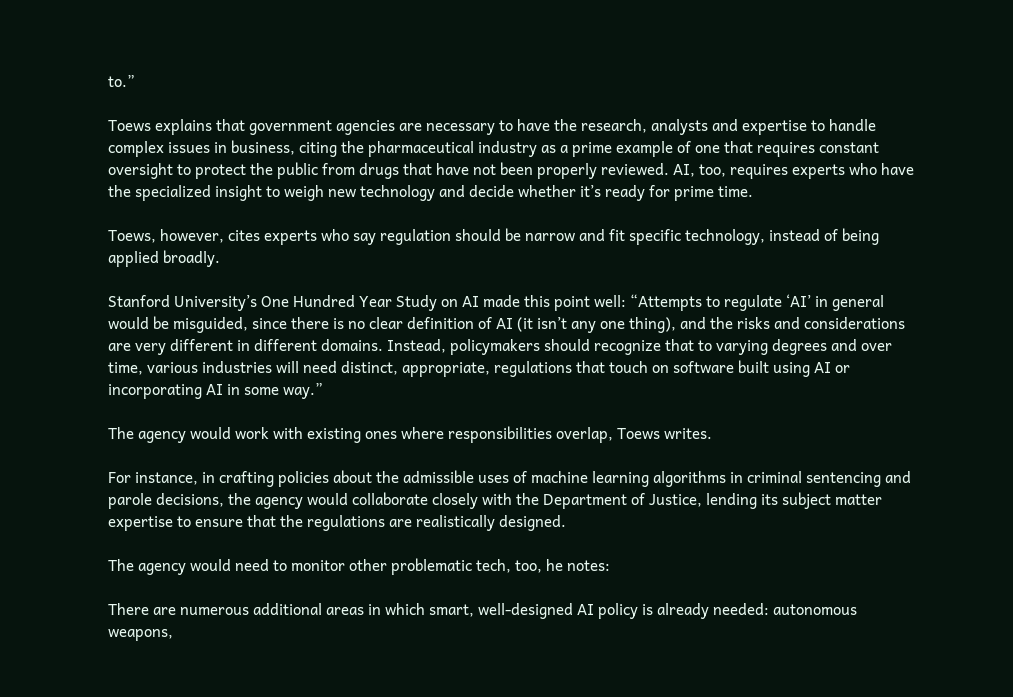to.”

Toews explains that government agencies are necessary to have the research, analysts and expertise to handle complex issues in business, citing the pharmaceutical industry as a prime example of one that requires constant oversight to protect the public from drugs that have not been properly reviewed. AI, too, requires experts who have the specialized insight to weigh new technology and decide whether it’s ready for prime time.

Toews, however, cites experts who say regulation should be narrow and fit specific technology, instead of being applied broadly.

Stanford University’s One Hundred Year Study on AI made this point well: “Attempts to regulate ‘AI’ in general would be misguided, since there is no clear definition of AI (it isn’t any one thing), and the risks and considerations are very different in different domains. Instead, policymakers should recognize that to varying degrees and over time, various industries will need distinct, appropriate, regulations that touch on software built using AI or incorporating AI in some way.”

The agency would work with existing ones where responsibilities overlap, Toews writes.

For instance, in crafting policies about the admissible uses of machine learning algorithms in criminal sentencing and parole decisions, the agency would collaborate closely with the Department of Justice, lending its subject matter expertise to ensure that the regulations are realistically designed.

The agency would need to monitor other problematic tech, too, he notes:

There are numerous additional areas in which smart, well-designed AI policy is already needed: autonomous weapons,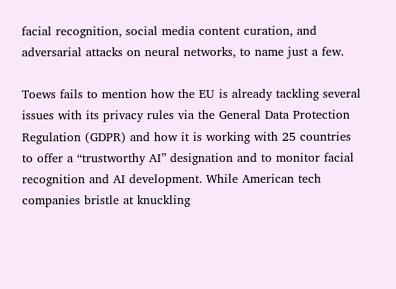facial recognition, social media content curation, and adversarial attacks on neural networks, to name just a few.

Toews fails to mention how the EU is already tackling several issues with its privacy rules via the General Data Protection Regulation (GDPR) and how it is working with 25 countries to offer a “trustworthy AI” designation and to monitor facial recognition and AI development. While American tech companies bristle at knuckling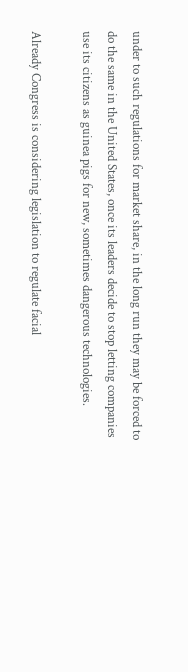under to such regulations for market share, in the long run they may be forced to do the same in the United States, once its leaders decide to stop letting companies use its citizens as guinea pigs for new, sometimes dangerous technologies.

Already Congress is considering legislation to regulate facial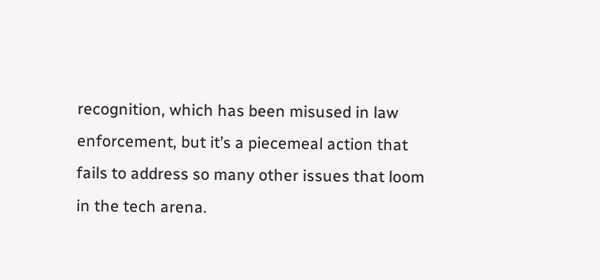recognition, which has been misused in law enforcement, but it’s a piecemeal action that fails to address so many other issues that loom in the tech arena.